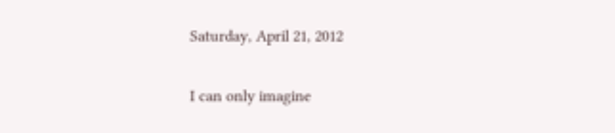Saturday, April 21, 2012

I can only imagine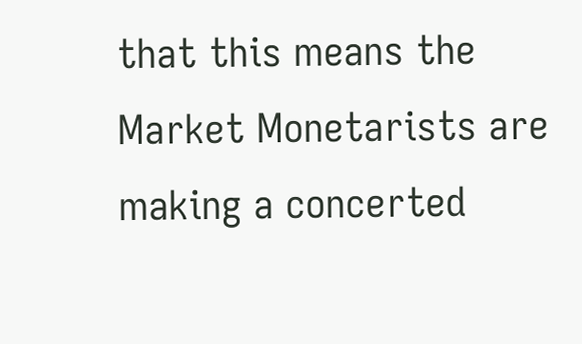that this means the Market Monetarists are making a concerted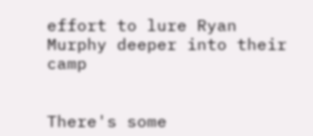effort to lure Ryan Murphy deeper into their camp


There's some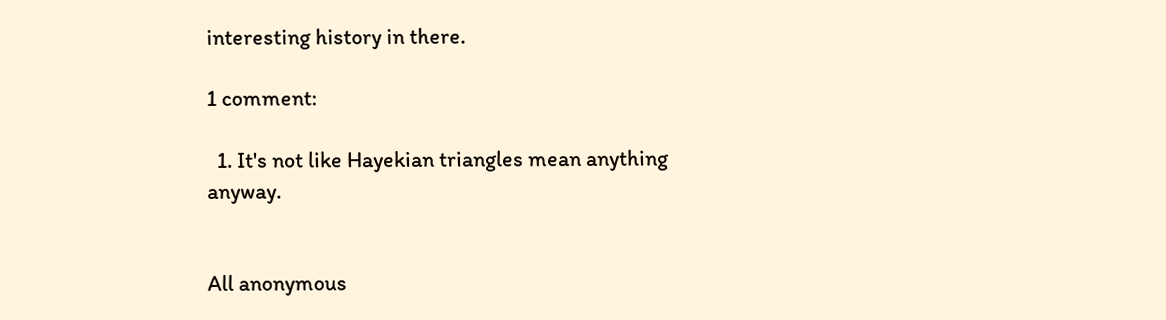interesting history in there.

1 comment:

  1. It's not like Hayekian triangles mean anything anyway.


All anonymous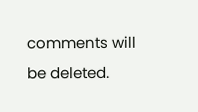comments will be deleted.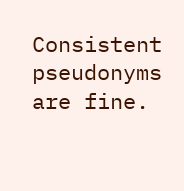Consistent pseudonyms are fine.